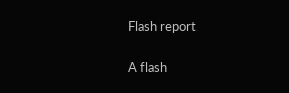Flash report

A flash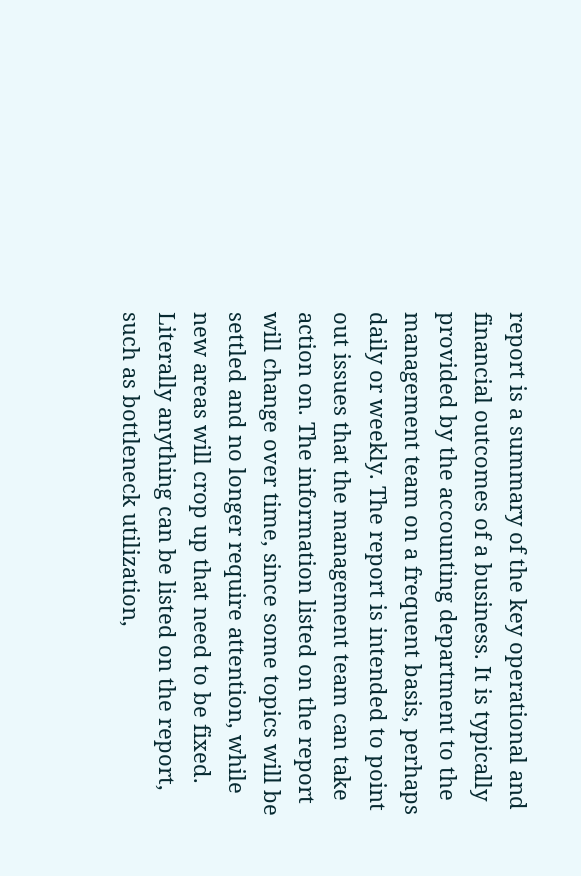report is a summary of the key operational and financial outcomes of a business. It is typically provided by the accounting department to the management team on a frequent basis, perhaps daily or weekly. The report is intended to point out issues that the management team can take action on. The information listed on the report will change over time, since some topics will be settled and no longer require attention, while new areas will crop up that need to be fixed. Literally anything can be listed on the report, such as bottleneck utilization,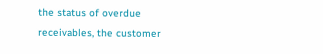the status of overdue receivables, the customer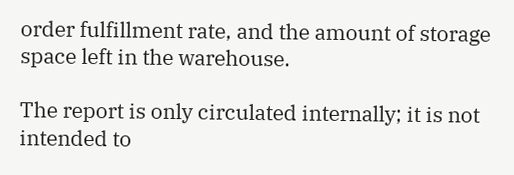order fulfillment rate, and the amount of storage space left in the warehouse.

The report is only circulated internally; it is not intended to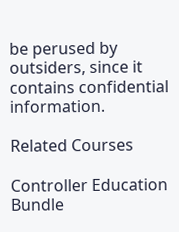be perused by outsiders, since it contains confidential information.

Related Courses

Controller Education Bundle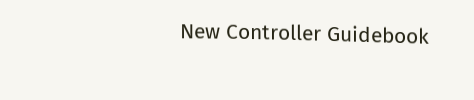New Controller Guidebook